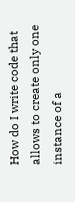How do I write code that allows to create only one instance of a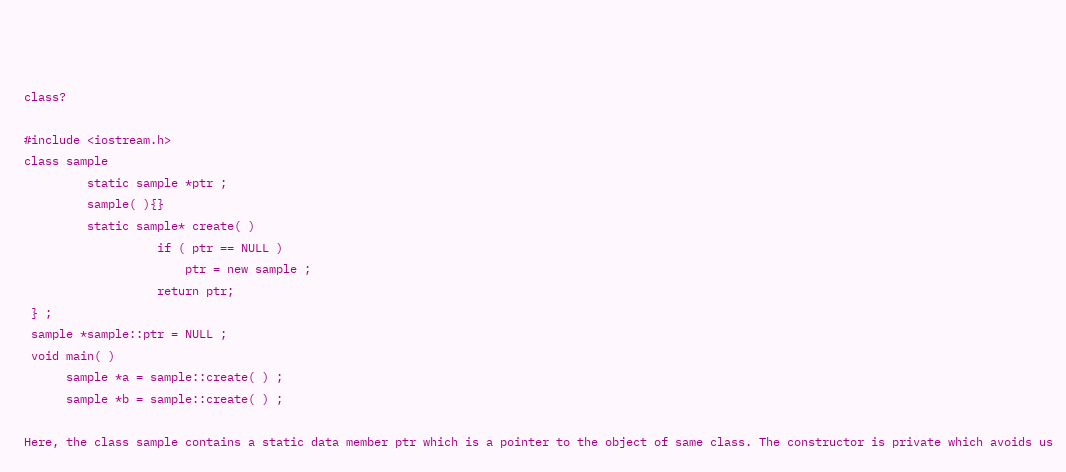class?

#include <iostream.h>
class sample
         static sample *ptr ;
         sample( ){}
         static sample* create( )
                   if ( ptr == NULL )
                       ptr = new sample ;
                   return ptr;
 } ;
 sample *sample::ptr = NULL ;
 void main( )
      sample *a = sample::create( ) ;
      sample *b = sample::create( ) ;

Here, the class sample contains a static data member ptr which is a pointer to the object of same class. The constructor is private which avoids us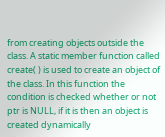from creating objects outside the class. A static member function called create( ) is used to create an object of the class. In this function the condition is checked whether or not ptr is NULL, if it is then an object is created dynamically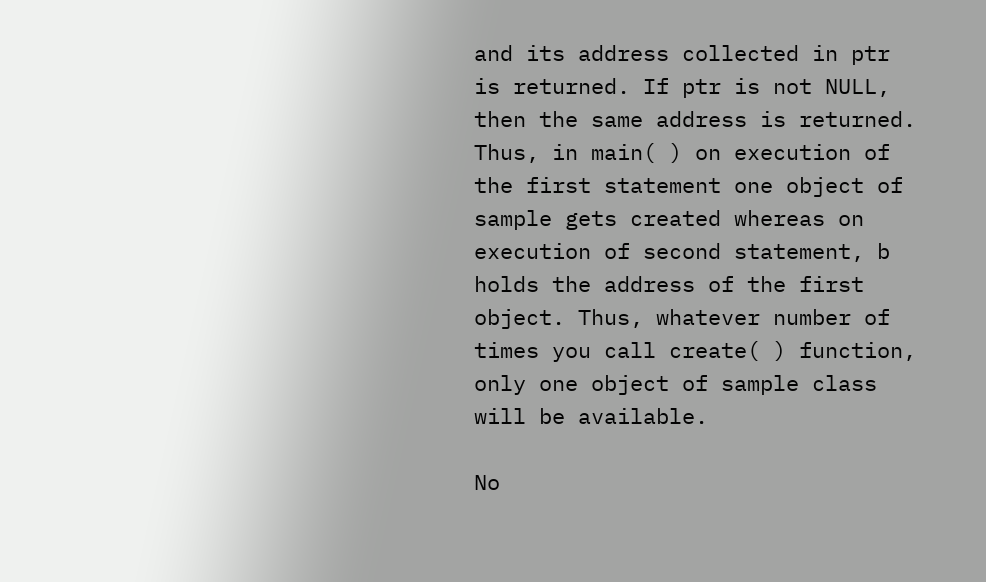and its address collected in ptr is returned. If ptr is not NULL, then the same address is returned. Thus, in main( ) on execution of the first statement one object of sample gets created whereas on execution of second statement, b holds the address of the first object. Thus, whatever number of times you call create( ) function, only one object of sample class will be available.

No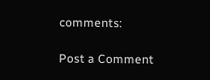comments:

Post a Comment